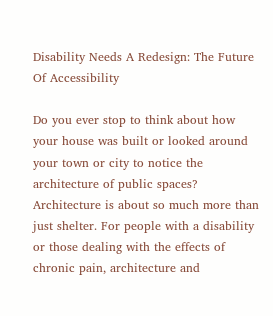Disability Needs A Redesign: The Future Of Accessibility

Do you ever stop to think about how your house was built or looked around your town or city to notice the architecture of public spaces? Architecture is about so much more than just shelter. For people with a disability or those dealing with the effects of chronic pain, architecture and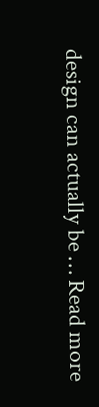design can actually be … Read more